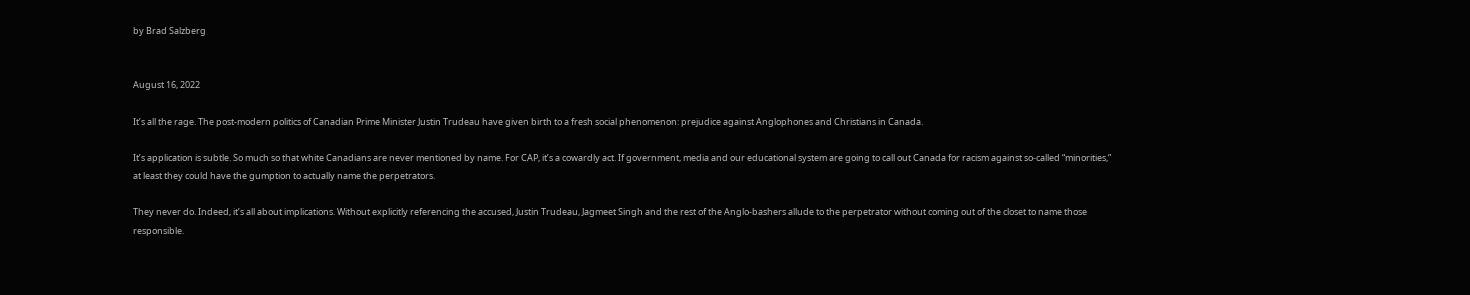by Brad Salzberg


August 16, 2022

It’s all the rage. The post-modern politics of Canadian Prime Minister Justin Trudeau have given birth to a fresh social phenomenon: prejudice against Anglophones and Christians in Canada.

It’s application is subtle. So much so that white Canadians are never mentioned by name. For CAP, it’s a cowardly act. If government, media and our educational system are going to call out Canada for racism against so-called “minorities,” at least they could have the gumption to actually name the perpetrators.

They never do. Indeed, it’s all about implications. Without explicitly referencing the accused, Justin Trudeau, Jagmeet Singh and the rest of the Anglo-bashers allude to the perpetrator without coming out of the closet to name those responsible.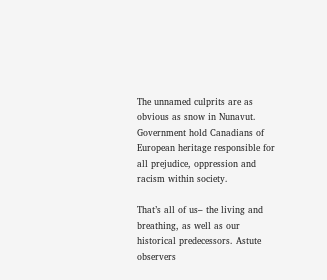The unnamed culprits are as obvious as snow in Nunavut. Government hold Canadians of European heritage responsible for all prejudice, oppression and racism within society.

That’s all of us– the living and breathing, as well as our historical predecessors. Astute observers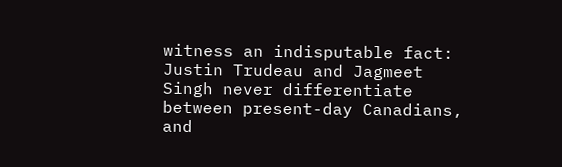witness an indisputable fact: Justin Trudeau and Jagmeet Singh never differentiate between present-day Canadians, and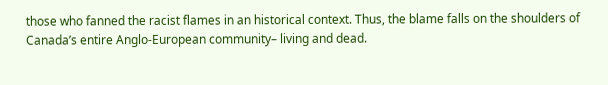those who fanned the racist flames in an historical context. Thus, the blame falls on the shoulders of Canada’s entire Anglo-European community– living and dead.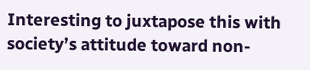Interesting to juxtapose this with society’s attitude toward non-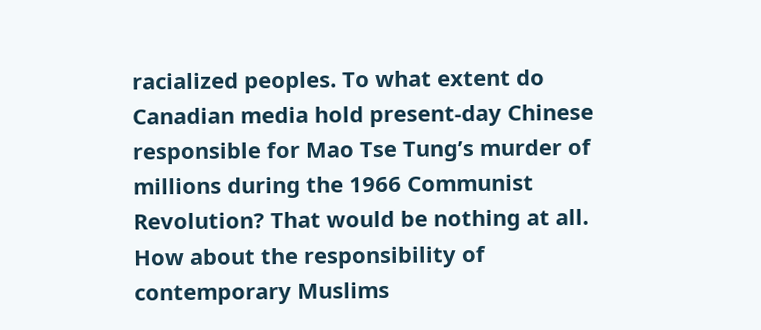racialized peoples. To what extent do Canadian media hold present-day Chinese responsible for Mao Tse Tung’s murder of millions during the 1966 Communist Revolution? That would be nothing at all. How about the responsibility of contemporary Muslims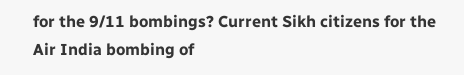for the 9/11 bombings? Current Sikh citizens for the Air India bombing of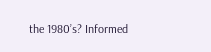the 1980’s? Informed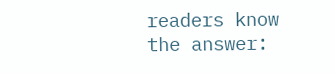readers know the answer: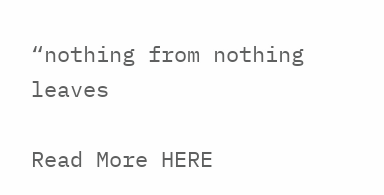“nothing from nothing leaves

Read More HERE